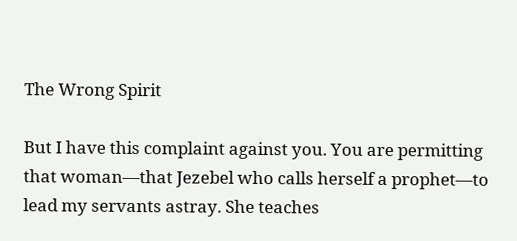The Wrong Spirit

But I have this complaint against you. You are permitting that woman—that Jezebel who calls herself a prophet—to lead my servants astray. She teaches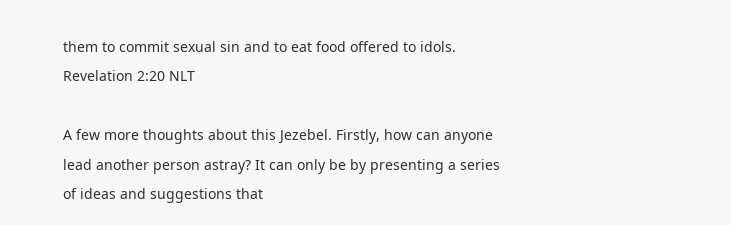them to commit sexual sin and to eat food offered to idols.
Revelation 2:20 NLT

A few more thoughts about this Jezebel. Firstly, how can anyone lead another person astray? It can only be by presenting a series of ideas and suggestions that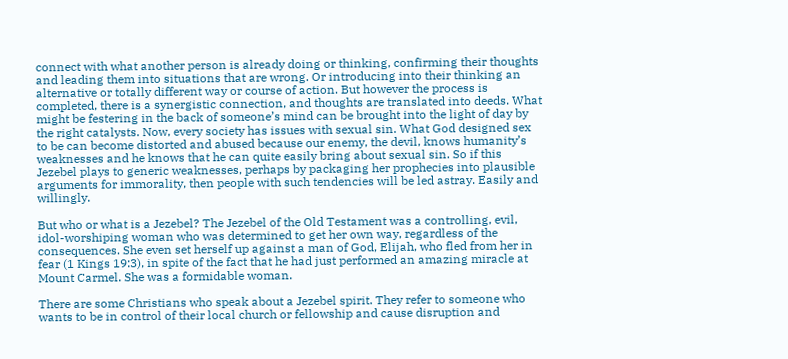connect with what another person is already doing or thinking, confirming their thoughts and leading them into situations that are wrong. Or introducing into their thinking an alternative or totally different way or course of action. But however the process is completed, there is a synergistic connection, and thoughts are translated into deeds. What might be festering in the back of someone’s mind can be brought into the light of day by the right catalysts. Now, every society has issues with sexual sin. What God designed sex to be can become distorted and abused because our enemy, the devil, knows humanity’s weaknesses and he knows that he can quite easily bring about sexual sin. So if this Jezebel plays to generic weaknesses, perhaps by packaging her prophecies into plausible arguments for immorality, then people with such tendencies will be led astray. Easily and willingly.

But who or what is a Jezebel? The Jezebel of the Old Testament was a controlling, evil, idol-worshiping woman who was determined to get her own way, regardless of the consequences. She even set herself up against a man of God, Elijah, who fled from her in fear (1 Kings 19:3), in spite of the fact that he had just performed an amazing miracle at Mount Carmel. She was a formidable woman.

There are some Christians who speak about a Jezebel spirit. They refer to someone who wants to be in control of their local church or fellowship and cause disruption and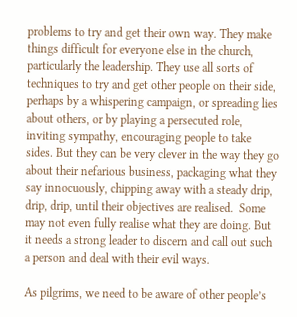problems to try and get their own way. They make things difficult for everyone else in the church, particularly the leadership. They use all sorts of techniques to try and get other people on their side, perhaps by a whispering campaign, or spreading lies about others, or by playing a persecuted role, inviting sympathy, encouraging people to take sides. But they can be very clever in the way they go about their nefarious business, packaging what they say innocuously, chipping away with a steady drip, drip, drip, until their objectives are realised.  Some may not even fully realise what they are doing. But it needs a strong leader to discern and call out such a person and deal with their evil ways.

As pilgrims, we need to be aware of other people’s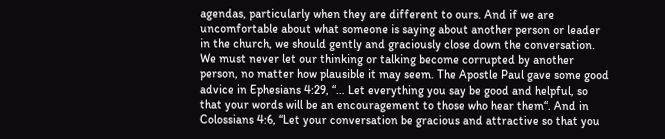agendas, particularly when they are different to ours. And if we are uncomfortable about what someone is saying about another person or leader in the church, we should gently and graciously close down the conversation. We must never let our thinking or talking become corrupted by another person, no matter how plausible it may seem. The Apostle Paul gave some good advice in Ephesians 4:29, “… Let everything you say be good and helpful, so that your words will be an encouragement to those who hear them“. And in Colossians 4:6, “Let your conversation be gracious and attractive so that you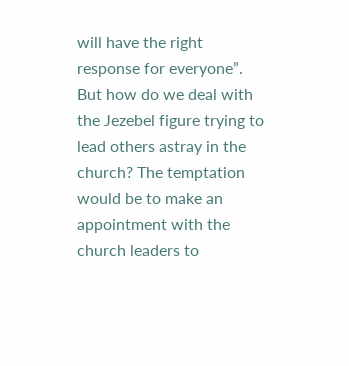will have the right response for everyone”. But how do we deal with the Jezebel figure trying to lead others astray in the church? The temptation would be to make an appointment with the church leaders to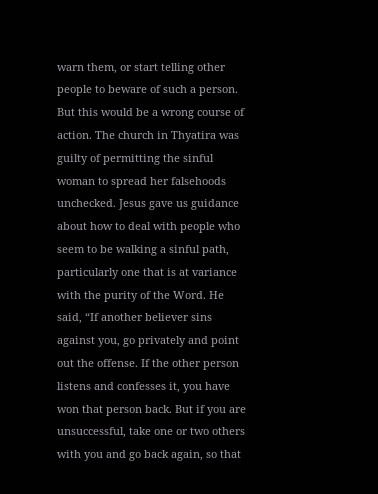warn them, or start telling other people to beware of such a person. But this would be a wrong course of action. The church in Thyatira was guilty of permitting the sinful woman to spread her falsehoods unchecked. Jesus gave us guidance about how to deal with people who seem to be walking a sinful path, particularly one that is at variance with the purity of the Word. He said, “If another believer sins against you, go privately and point out the offense. If the other person listens and confesses it, you have won that person back. But if you are unsuccessful, take one or two others with you and go back again, so that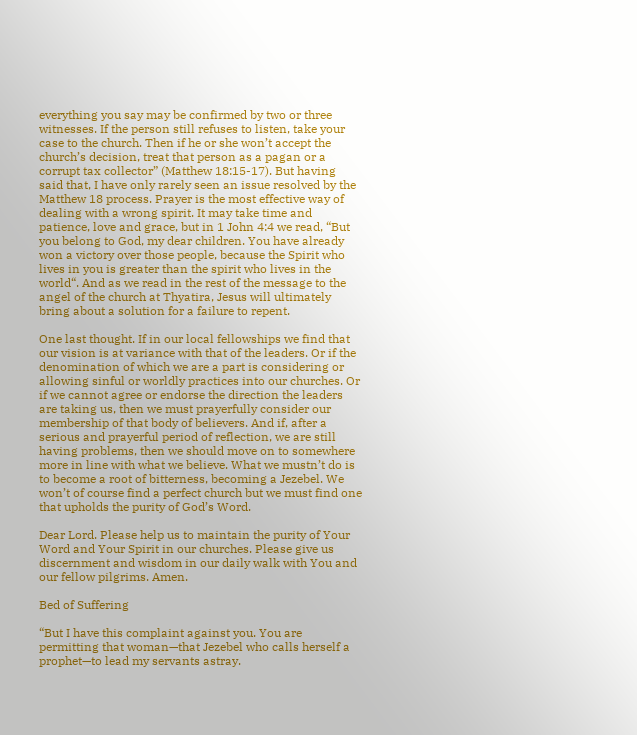everything you say may be confirmed by two or three witnesses. If the person still refuses to listen, take your case to the church. Then if he or she won’t accept the church’s decision, treat that person as a pagan or a corrupt tax collector” (Matthew 18:15-17). But having said that, I have only rarely seen an issue resolved by the Matthew 18 process. Prayer is the most effective way of dealing with a wrong spirit. It may take time and patience, love and grace, but in 1 John 4:4 we read, “But you belong to God, my dear children. You have already won a victory over those people, because the Spirit who lives in you is greater than the spirit who lives in the world“. And as we read in the rest of the message to the angel of the church at Thyatira, Jesus will ultimately bring about a solution for a failure to repent.

One last thought. If in our local fellowships we find that our vision is at variance with that of the leaders. Or if the denomination of which we are a part is considering or allowing sinful or worldly practices into our churches. Or if we cannot agree or endorse the direction the leaders are taking us, then we must prayerfully consider our membership of that body of believers. And if, after a serious and prayerful period of reflection, we are still having problems, then we should move on to somewhere more in line with what we believe. What we mustn’t do is to become a root of bitterness, becoming a Jezebel. We won’t of course find a perfect church but we must find one that upholds the purity of God’s Word.

Dear Lord. Please help us to maintain the purity of Your Word and Your Spirit in our churches. Please give us discernment and wisdom in our daily walk with You and our fellow pilgrims. Amen.

Bed of Suffering

“But I have this complaint against you. You are permitting that woman—that Jezebel who calls herself a prophet—to lead my servants astray.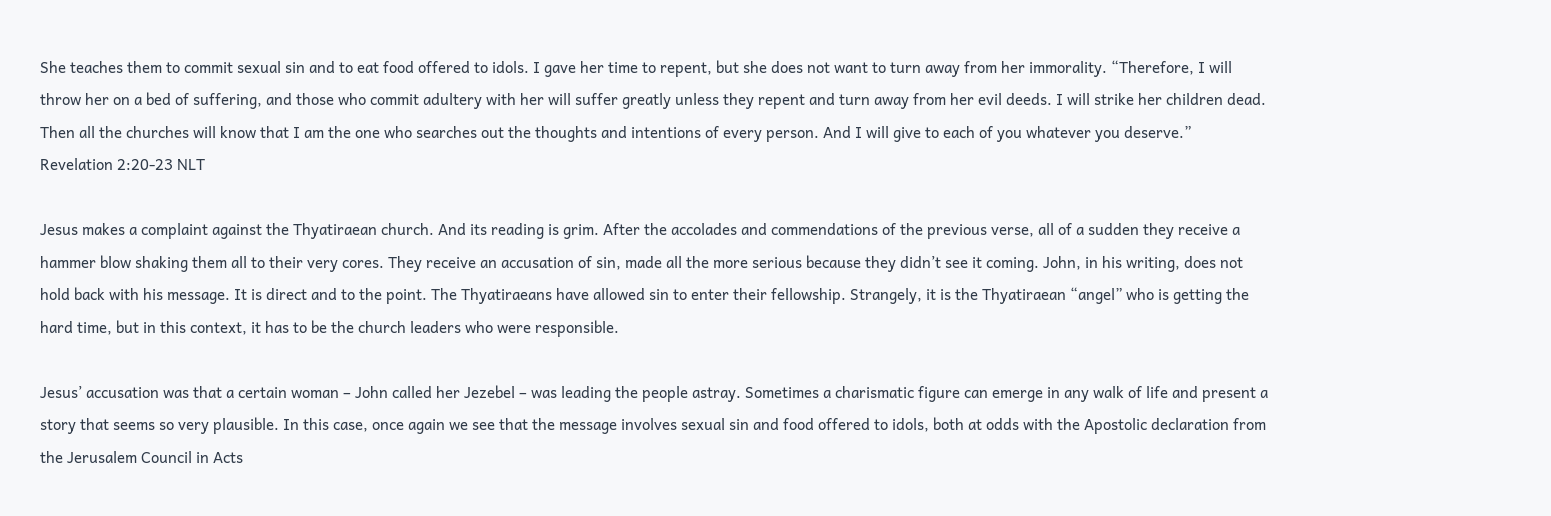She teaches them to commit sexual sin and to eat food offered to idols. I gave her time to repent, but she does not want to turn away from her immorality. “Therefore, I will throw her on a bed of suffering, and those who commit adultery with her will suffer greatly unless they repent and turn away from her evil deeds. I will strike her children dead. Then all the churches will know that I am the one who searches out the thoughts and intentions of every person. And I will give to each of you whatever you deserve.”
Revelation 2:20-23 NLT

Jesus makes a complaint against the Thyatiraean church. And its reading is grim. After the accolades and commendations of the previous verse, all of a sudden they receive a hammer blow shaking them all to their very cores. They receive an accusation of sin, made all the more serious because they didn’t see it coming. John, in his writing, does not hold back with his message. It is direct and to the point. The Thyatiraeans have allowed sin to enter their fellowship. Strangely, it is the Thyatiraean “angel” who is getting the hard time, but in this context, it has to be the church leaders who were responsible.

Jesus’ accusation was that a certain woman – John called her Jezebel – was leading the people astray. Sometimes a charismatic figure can emerge in any walk of life and present a story that seems so very plausible. In this case, once again we see that the message involves sexual sin and food offered to idols, both at odds with the Apostolic declaration from the Jerusalem Council in Acts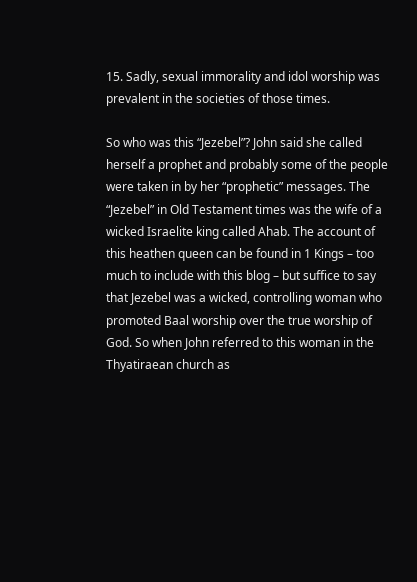15. Sadly, sexual immorality and idol worship was prevalent in the societies of those times.

So who was this “Jezebel”? John said she called herself a prophet and probably some of the people were taken in by her “prophetic” messages. The “Jezebel” in Old Testament times was the wife of a wicked Israelite king called Ahab. The account of this heathen queen can be found in 1 Kings – too much to include with this blog – but suffice to say that Jezebel was a wicked, controlling woman who promoted Baal worship over the true worship of God. So when John referred to this woman in the Thyatiraean church as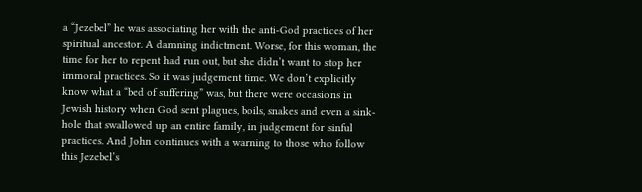a “Jezebel” he was associating her with the anti-God practices of her spiritual ancestor. A damning indictment. Worse, for this woman, the time for her to repent had run out, but she didn’t want to stop her immoral practices. So it was judgement time. We don’t explicitly know what a “bed of suffering” was, but there were occasions in Jewish history when God sent plagues, boils, snakes and even a sink-hole that swallowed up an entire family, in judgement for sinful practices. And John continues with a warning to those who follow this Jezebel’s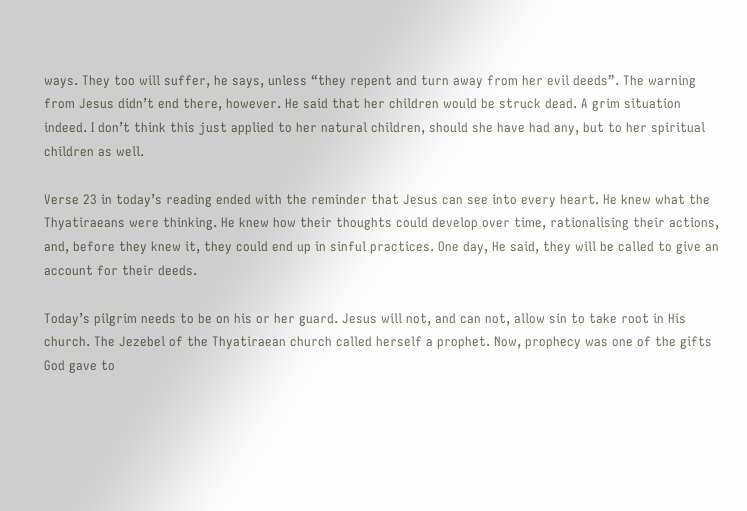ways. They too will suffer, he says, unless “they repent and turn away from her evil deeds”. The warning from Jesus didn’t end there, however. He said that her children would be struck dead. A grim situation indeed. I don’t think this just applied to her natural children, should she have had any, but to her spiritual children as well.

Verse 23 in today’s reading ended with the reminder that Jesus can see into every heart. He knew what the Thyatiraeans were thinking. He knew how their thoughts could develop over time, rationalising their actions, and, before they knew it, they could end up in sinful practices. One day, He said, they will be called to give an account for their deeds.

Today’s pilgrim needs to be on his or her guard. Jesus will not, and can not, allow sin to take root in His church. The Jezebel of the Thyatiraean church called herself a prophet. Now, prophecy was one of the gifts God gave to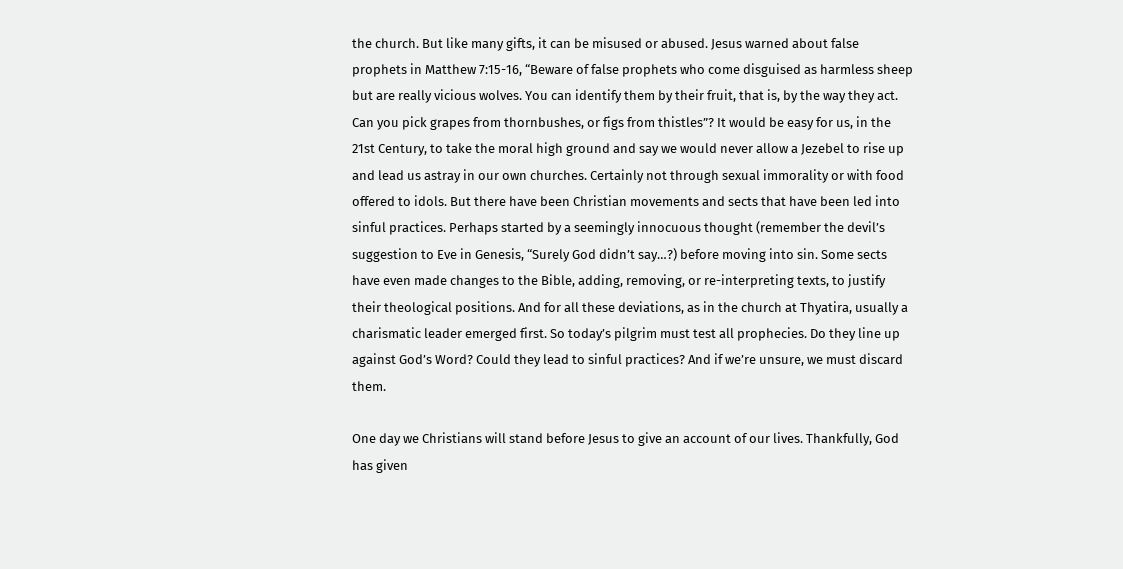the church. But like many gifts, it can be misused or abused. Jesus warned about false prophets in Matthew 7:15-16, “Beware of false prophets who come disguised as harmless sheep but are really vicious wolves. You can identify them by their fruit, that is, by the way they act. Can you pick grapes from thornbushes, or figs from thistles”? It would be easy for us, in the 21st Century, to take the moral high ground and say we would never allow a Jezebel to rise up and lead us astray in our own churches. Certainly not through sexual immorality or with food offered to idols. But there have been Christian movements and sects that have been led into sinful practices. Perhaps started by a seemingly innocuous thought (remember the devil’s suggestion to Eve in Genesis, “Surely God didn’t say…?) before moving into sin. Some sects have even made changes to the Bible, adding, removing, or re-interpreting texts, to justify their theological positions. And for all these deviations, as in the church at Thyatira, usually a charismatic leader emerged first. So today’s pilgrim must test all prophecies. Do they line up against God’s Word? Could they lead to sinful practices? And if we’re unsure, we must discard them.

One day we Christians will stand before Jesus to give an account of our lives. Thankfully, God has given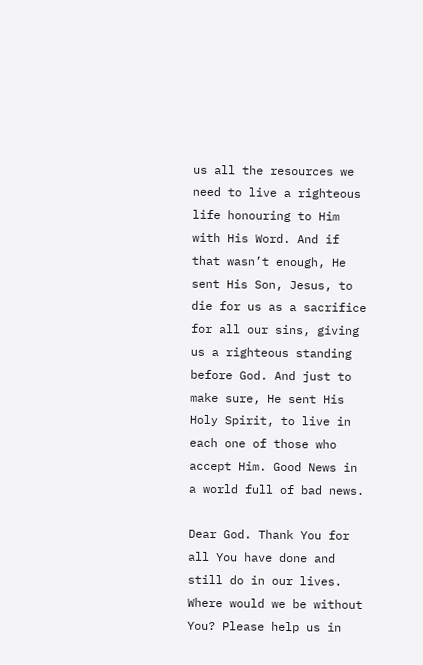us all the resources we need to live a righteous life honouring to Him with His Word. And if that wasn’t enough, He sent His Son, Jesus, to die for us as a sacrifice for all our sins, giving us a righteous standing before God. And just to make sure, He sent His Holy Spirit, to live in each one of those who accept Him. Good News in a world full of bad news.

Dear God. Thank You for all You have done and still do in our lives. Where would we be without You? Please help us in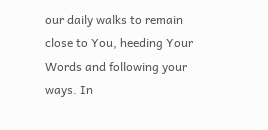our daily walks to remain close to You, heeding Your Words and following your ways. In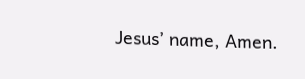Jesus’ name, Amen.